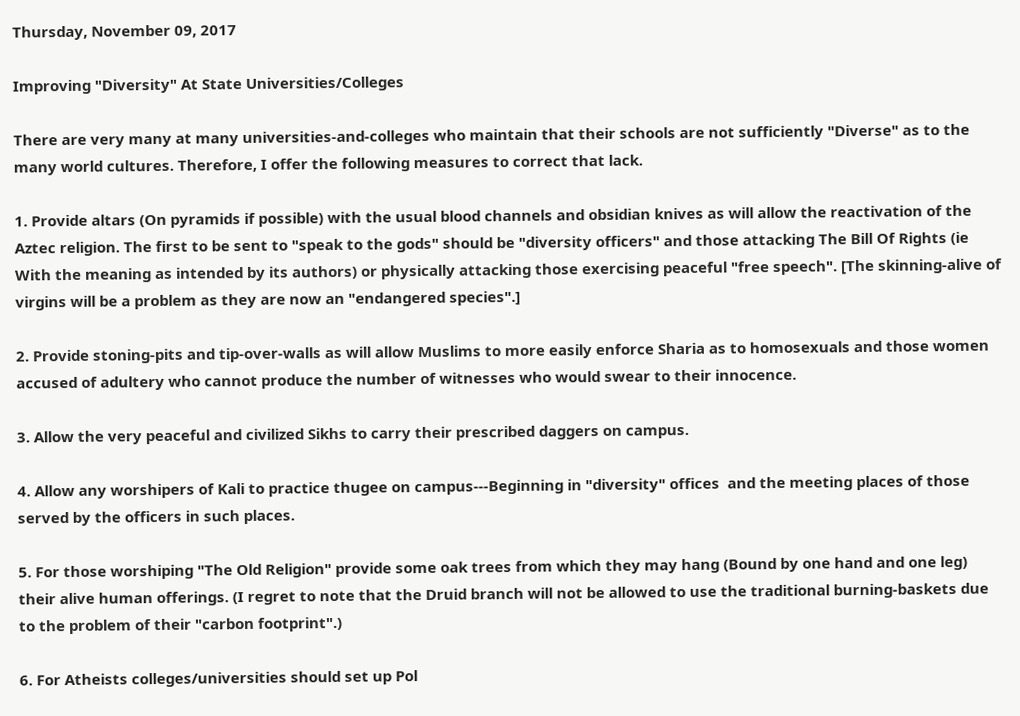Thursday, November 09, 2017

Improving "Diversity" At State Universities/Colleges

There are very many at many universities-and-colleges who maintain that their schools are not sufficiently "Diverse" as to the many world cultures. Therefore, I offer the following measures to correct that lack.

1. Provide altars (On pyramids if possible) with the usual blood channels and obsidian knives as will allow the reactivation of the Aztec religion. The first to be sent to "speak to the gods" should be "diversity officers" and those attacking The Bill Of Rights (ie With the meaning as intended by its authors) or physically attacking those exercising peaceful "free speech". [The skinning-alive of virgins will be a problem as they are now an "endangered species".]

2. Provide stoning-pits and tip-over-walls as will allow Muslims to more easily enforce Sharia as to homosexuals and those women accused of adultery who cannot produce the number of witnesses who would swear to their innocence.

3. Allow the very peaceful and civilized Sikhs to carry their prescribed daggers on campus.

4. Allow any worshipers of Kali to practice thugee on campus---Beginning in "diversity" offices  and the meeting places of those served by the officers in such places.

5. For those worshiping "The Old Religion" provide some oak trees from which they may hang (Bound by one hand and one leg) their alive human offerings. (I regret to note that the Druid branch will not be allowed to use the traditional burning-baskets due to the problem of their "carbon footprint".)

6. For Atheists colleges/universities should set up Pol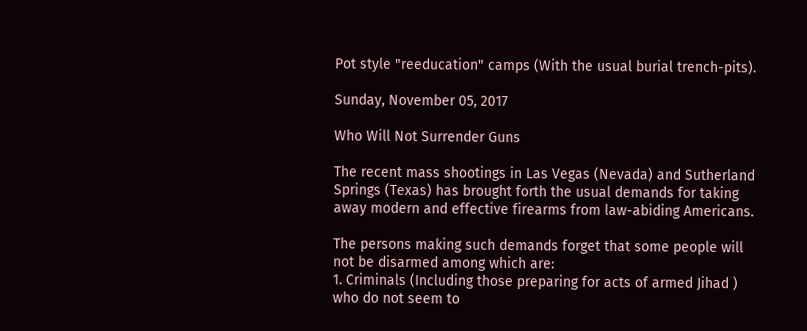Pot style "reeducation" camps (With the usual burial trench-pits).

Sunday, November 05, 2017

Who Will Not Surrender Guns

The recent mass shootings in Las Vegas (Nevada) and Sutherland Springs (Texas) has brought forth the usual demands for taking away modern and effective firearms from law-abiding Americans.

The persons making such demands forget that some people will not be disarmed among which are:
1. Criminals (Including those preparing for acts of armed Jihad ) who do not seem to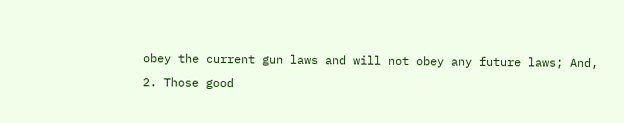obey the current gun laws and will not obey any future laws; And,
2. Those good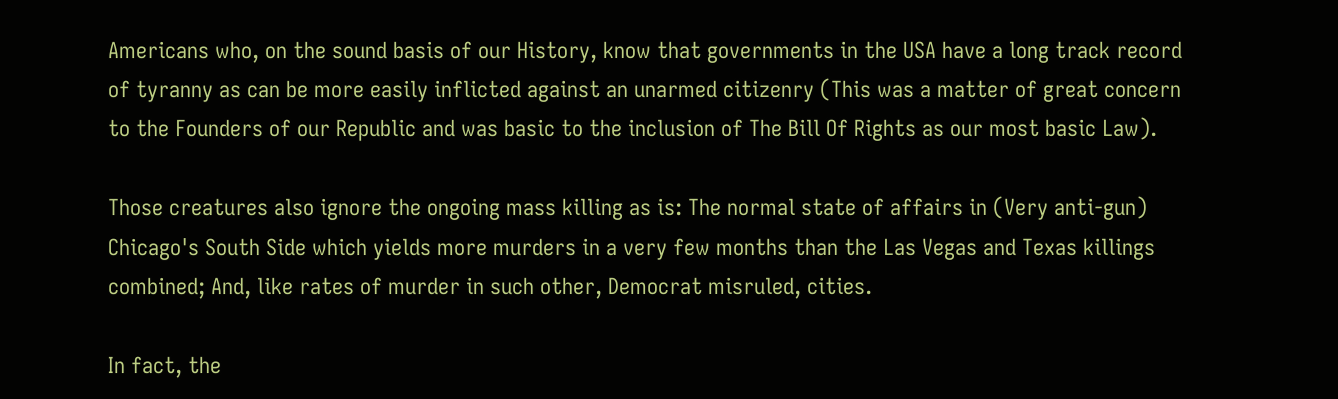Americans who, on the sound basis of our History, know that governments in the USA have a long track record of tyranny as can be more easily inflicted against an unarmed citizenry (This was a matter of great concern to the Founders of our Republic and was basic to the inclusion of The Bill Of Rights as our most basic Law).

Those creatures also ignore the ongoing mass killing as is: The normal state of affairs in (Very anti-gun) Chicago's South Side which yields more murders in a very few months than the Las Vegas and Texas killings combined; And, like rates of murder in such other, Democrat misruled, cities.

In fact, the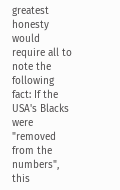greatest honesty would require all to note the following fact: If the USA's Blacks were "removed from the numbers", this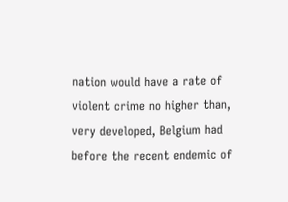nation would have a rate of violent crime no higher than, very developed, Belgium had before the recent endemic of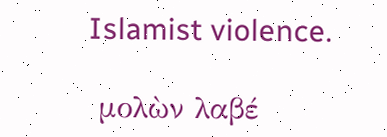Islamist violence.

 μολὼν λαβέ